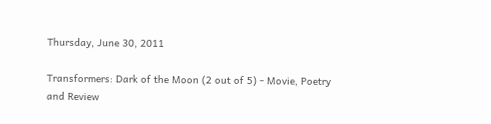Thursday, June 30, 2011

Transformers: Dark of the Moon (2 out of 5) - Movie, Poetry and Review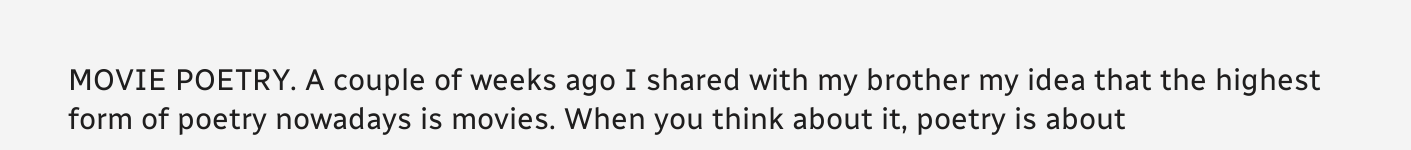MOVIE POETRY. A couple of weeks ago I shared with my brother my idea that the highest form of poetry nowadays is movies. When you think about it, poetry is about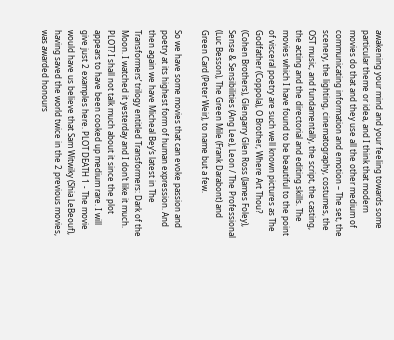awakening your mind and your feeling towards some particular theme or idea, and I think that modern movies do that and they use all the other medium of communicating information and emotion – The set, the scenery, the lighting, cinematography, costumes, the OST music, and fundamentally, the script, the casting, the acting and the directorial and editing skills. The movies which I have found to be beautiful to the point of visceral poetry are such well known pictures as The Godfather (Coppola), O Brother, Where Art Thou? (Cohen Brothers), Glengarry Glen Ross (James Foley), Sense & Sensibilities (Ang Lee), Leon / The Professional (Luc Besson), The Green Mile (Frank Darabont) and Green Card (Peter Weir), to name but a few.

So we have some movies that can evoke passion and poetry at its highest form of human expression. And then again we have Micheal Bey’s latest in The Transformers’ trilogy entitled Transformers: Dark of the Moon. I watched it yesterday and I don’t like it much.
PLOT? I shall not talk much about it since the plot appears to have been cooked up medium rare. I will give just 2 examples here. PLOT DEATH 1 - The movie would have us believe that Sam Witwiky (Shia LeBeouf), having saved the world twice in the 2 previous movies, was awarded honours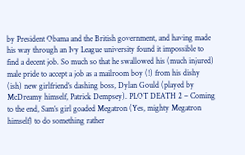by President Obama and the British government, and having made his way through an Ivy League university found it impossible to find a decent job. So much so that he swallowed his (much injured) male pride to accept a job as a mailroom boy (!) from his dishy (ish) new girlfriend’s dashing boss, Dylan Gould (played by McDreamy himself, Patrick Dempsey). PLOT DEATH 2 – Coming to the end, Sam’s girl goaded Megatron (Yes, mighty Megatron himself) to do something rather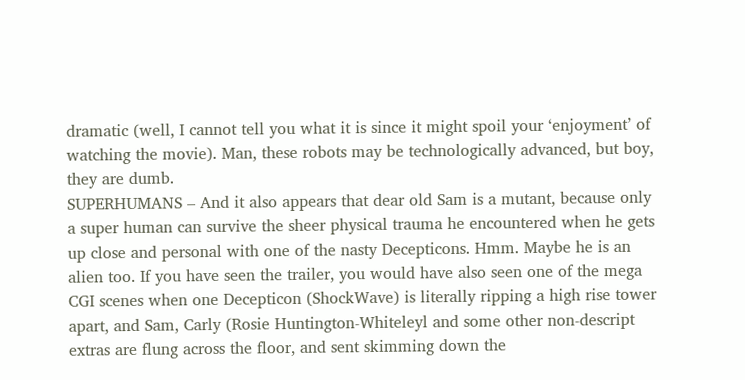dramatic (well, I cannot tell you what it is since it might spoil your ‘enjoyment’ of watching the movie). Man, these robots may be technologically advanced, but boy, they are dumb.
SUPERHUMANS – And it also appears that dear old Sam is a mutant, because only a super human can survive the sheer physical trauma he encountered when he gets up close and personal with one of the nasty Decepticons. Hmm. Maybe he is an alien too. If you have seen the trailer, you would have also seen one of the mega CGI scenes when one Decepticon (ShockWave) is literally ripping a high rise tower apart, and Sam, Carly (Rosie Huntington-Whiteleyl and some other non-descript extras are flung across the floor, and sent skimming down the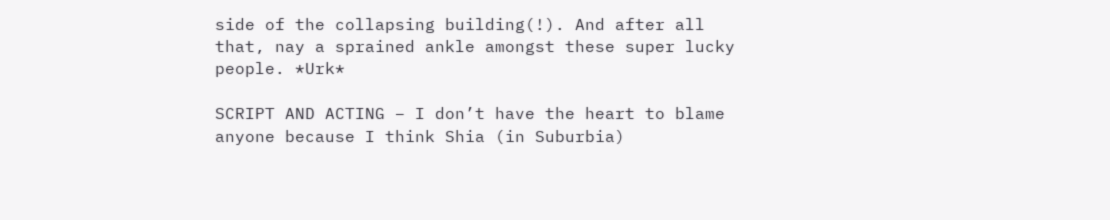side of the collapsing building(!). And after all that, nay a sprained ankle amongst these super lucky people. *Urk*

SCRIPT AND ACTING – I don’t have the heart to blame anyone because I think Shia (in Suburbia)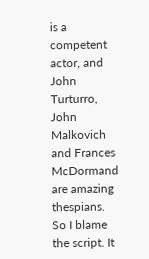is a competent actor, and John Turturro, John Malkovich and Frances McDormand are amazing thespians. So I blame the script. It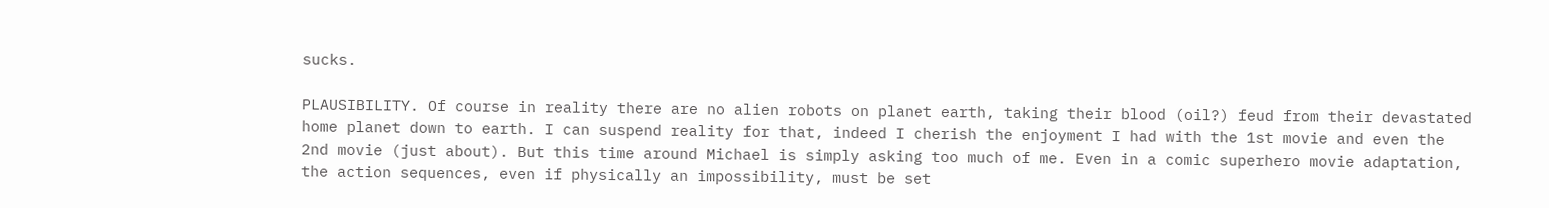sucks.

PLAUSIBILITY. Of course in reality there are no alien robots on planet earth, taking their blood (oil?) feud from their devastated home planet down to earth. I can suspend reality for that, indeed I cherish the enjoyment I had with the 1st movie and even the 2nd movie (just about). But this time around Michael is simply asking too much of me. Even in a comic superhero movie adaptation, the action sequences, even if physically an impossibility, must be set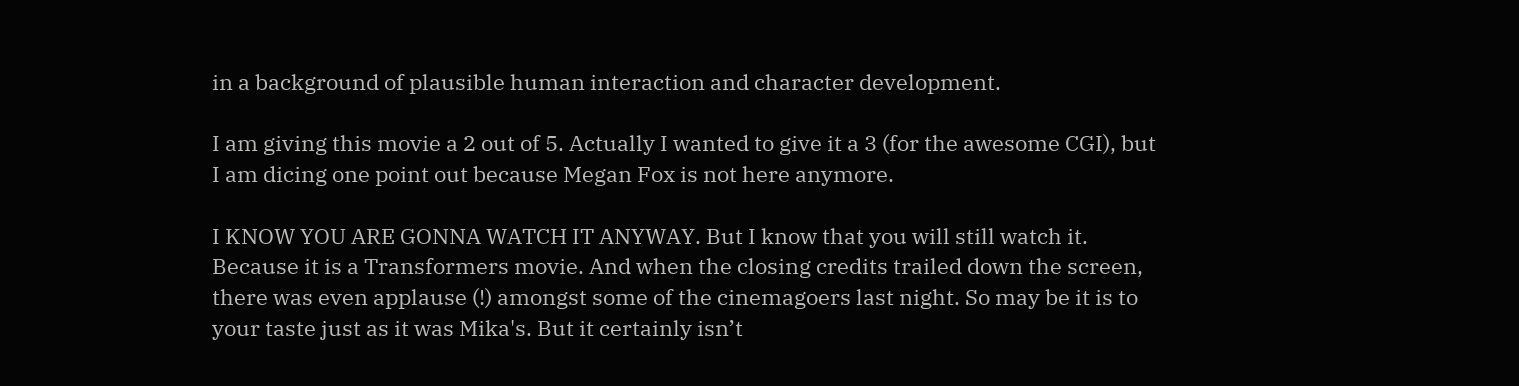in a background of plausible human interaction and character development.

I am giving this movie a 2 out of 5. Actually I wanted to give it a 3 (for the awesome CGI), but I am dicing one point out because Megan Fox is not here anymore.

I KNOW YOU ARE GONNA WATCH IT ANYWAY. But I know that you will still watch it. Because it is a Transformers movie. And when the closing credits trailed down the screen, there was even applause (!) amongst some of the cinemagoers last night. So may be it is to your taste just as it was Mika's. But it certainly isn’t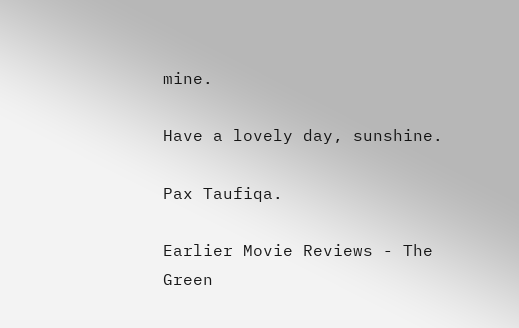mine.

Have a lovely day, sunshine.

Pax Taufiqa.

Earlier Movie Reviews - The Green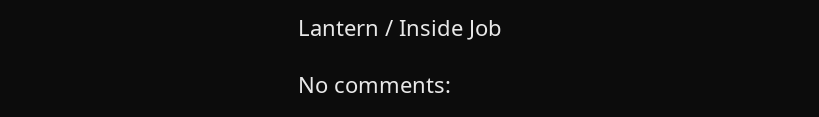Lantern / Inside Job

No comments: